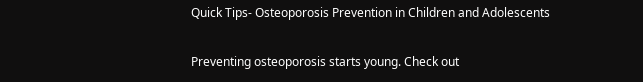Quick Tips- Osteoporosis Prevention in Children and Adolescents

Preventing osteoporosis starts young. Check out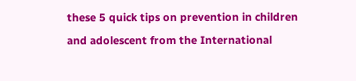these 5 quick tips on prevention in children and adolescent from the International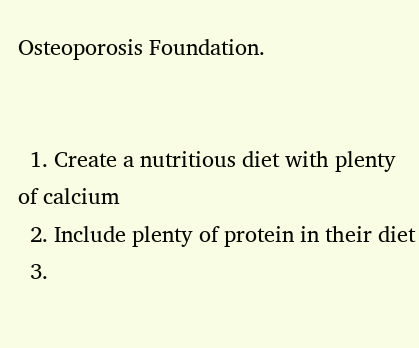Osteoporosis Foundation.


  1. Create a nutritious diet with plenty of calcium
  2. Include plenty of protein in their diet
  3.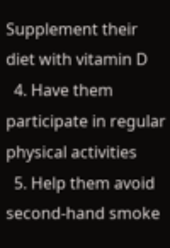Supplement their diet with vitamin D
  4. Have them participate in regular physical activities
  5. Help them avoid second-hand smoke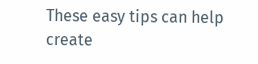These easy tips can help create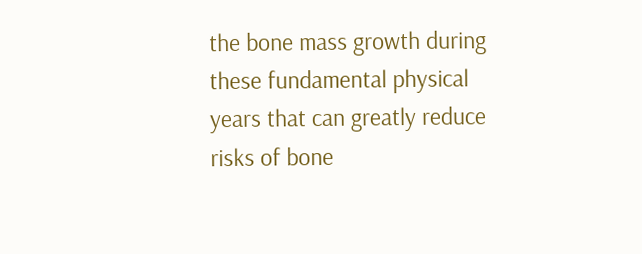the bone mass growth during these fundamental physical years that can greatly reduce risks of bone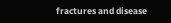fractures and disease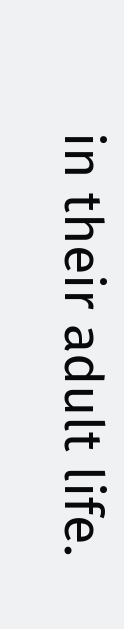in their adult life.